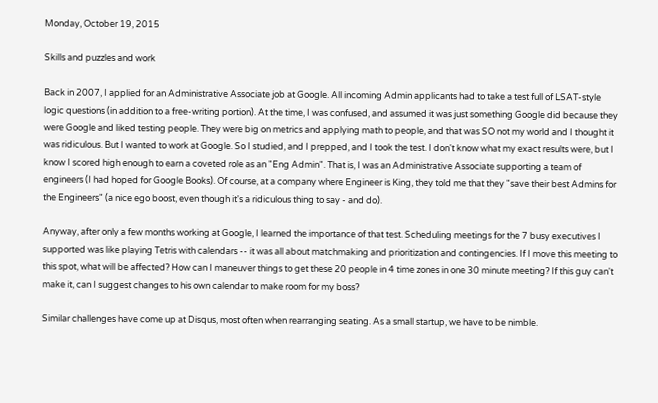Monday, October 19, 2015

Skills and puzzles and work

Back in 2007, I applied for an Administrative Associate job at Google. All incoming Admin applicants had to take a test full of LSAT-style logic questions (in addition to a free-writing portion). At the time, I was confused, and assumed it was just something Google did because they were Google and liked testing people. They were big on metrics and applying math to people, and that was SO not my world and I thought it was ridiculous. But I wanted to work at Google. So I studied, and I prepped, and I took the test. I don't know what my exact results were, but I know I scored high enough to earn a coveted role as an "Eng Admin". That is, I was an Administrative Associate supporting a team of engineers (I had hoped for Google Books). Of course, at a company where Engineer is King, they told me that they "save their best Admins for the Engineers" (a nice ego boost, even though it's a ridiculous thing to say - and do).

Anyway, after only a few months working at Google, I learned the importance of that test. Scheduling meetings for the 7 busy executives I supported was like playing Tetris with calendars -- it was all about matchmaking and prioritization and contingencies. If I move this meeting to this spot, what will be affected? How can I maneuver things to get these 20 people in 4 time zones in one 30 minute meeting? If this guy can't make it, can I suggest changes to his own calendar to make room for my boss?

Similar challenges have come up at Disqus, most often when rearranging seating. As a small startup, we have to be nimble.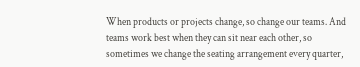When products or projects change, so change our teams. And teams work best when they can sit near each other, so sometimes we change the seating arrangement every quarter,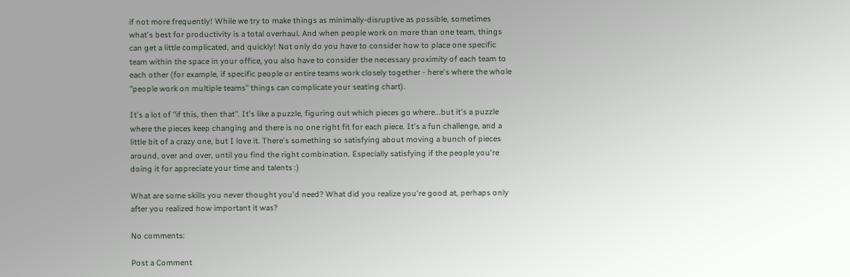if not more frequently! While we try to make things as minimally-disruptive as possible, sometimes what's best for productivity is a total overhaul. And when people work on more than one team, things can get a little complicated, and quickly! Not only do you have to consider how to place one specific team within the space in your office, you also have to consider the necessary proximity of each team to each other (for example, if specific people or entire teams work closely together - here's where the whole "people work on multiple teams" things can complicate your seating chart).

It's a lot of "if this, then that". It's like a puzzle, figuring out which pieces go where...but it's a puzzle where the pieces keep changing and there is no one right fit for each piece. It's a fun challenge, and a little bit of a crazy one, but I love it. There's something so satisfying about moving a bunch of pieces around, over and over, until you find the right combination. Especially satisfying if the people you're doing it for appreciate your time and talents :)

What are some skills you never thought you'd need? What did you realize you're good at, perhaps only after you realized how important it was?

No comments:

Post a Comment